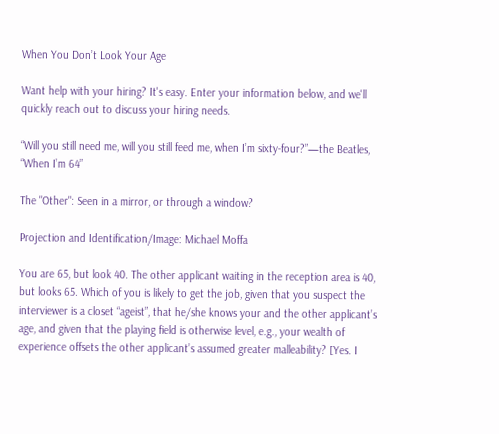When You Don’t Look Your Age

Want help with your hiring? It's easy. Enter your information below, and we'll quickly reach out to discuss your hiring needs.

“Will you still need me, will you still feed me, when I’m sixty-four?”—the Beatles, “When I’m 64”

The "Other": Seen in a mirror, or through a window?

Projection and Identification/Image: Michael Moffa

You are 65, but look 40. The other applicant waiting in the reception area is 40, but looks 65. Which of you is likely to get the job, given that you suspect the interviewer is a closet “ageist”, that he/she knows your and the other applicant’s age, and given that the playing field is otherwise level, e.g., your wealth of experience offsets the other applicant’s assumed greater malleability? [Yes. I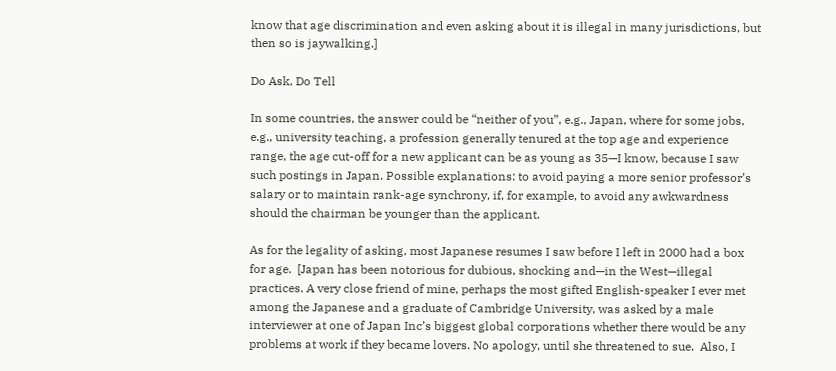know that age discrimination and even asking about it is illegal in many jurisdictions, but then so is jaywalking.]

Do Ask, Do Tell

In some countries, the answer could be “neither of you”, e.g., Japan, where for some jobs, e.g., university teaching, a profession generally tenured at the top age and experience range, the age cut-off for a new applicant can be as young as 35—I know, because I saw such postings in Japan. Possible explanations: to avoid paying a more senior professor’s salary or to maintain rank-age synchrony, if, for example, to avoid any awkwardness should the chairman be younger than the applicant.

As for the legality of asking, most Japanese resumes I saw before I left in 2000 had a box for age.  [Japan has been notorious for dubious, shocking and—in the West—illegal practices. A very close friend of mine, perhaps the most gifted English-speaker I ever met among the Japanese and a graduate of Cambridge University, was asked by a male interviewer at one of Japan Inc’s biggest global corporations whether there would be any problems at work if they became lovers. No apology, until she threatened to sue.  Also, I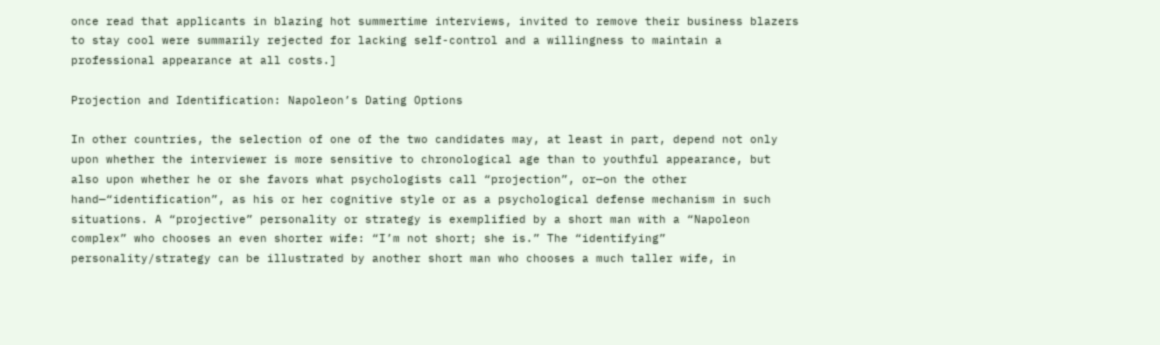once read that applicants in blazing hot summertime interviews, invited to remove their business blazers to stay cool were summarily rejected for lacking self-control and a willingness to maintain a professional appearance at all costs.]

Projection and Identification: Napoleon’s Dating Options

In other countries, the selection of one of the two candidates may, at least in part, depend not only upon whether the interviewer is more sensitive to chronological age than to youthful appearance, but also upon whether he or she favors what psychologists call “projection”, or—on the other hand—“identification”, as his or her cognitive style or as a psychological defense mechanism in such situations. A “projective” personality or strategy is exemplified by a short man with a “Napoleon complex” who chooses an even shorter wife: “I’m not short; she is.” The “identifying” personality/strategy can be illustrated by another short man who chooses a much taller wife, in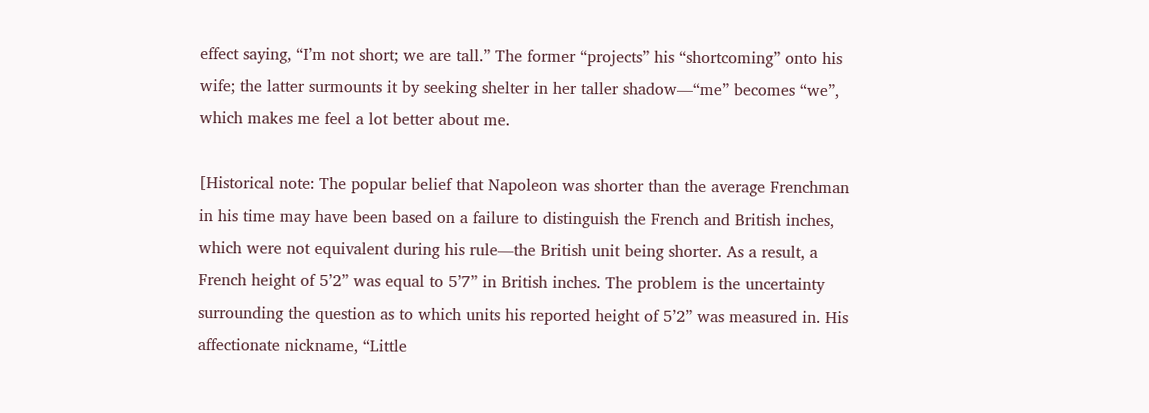effect saying, “I’m not short; we are tall.” The former “projects” his “shortcoming” onto his wife; the latter surmounts it by seeking shelter in her taller shadow—“me” becomes “we”, which makes me feel a lot better about me.

[Historical note: The popular belief that Napoleon was shorter than the average Frenchman in his time may have been based on a failure to distinguish the French and British inches, which were not equivalent during his rule—the British unit being shorter. As a result, a French height of 5’2” was equal to 5’7” in British inches. The problem is the uncertainty surrounding the question as to which units his reported height of 5’2” was measured in. His affectionate nickname, “Little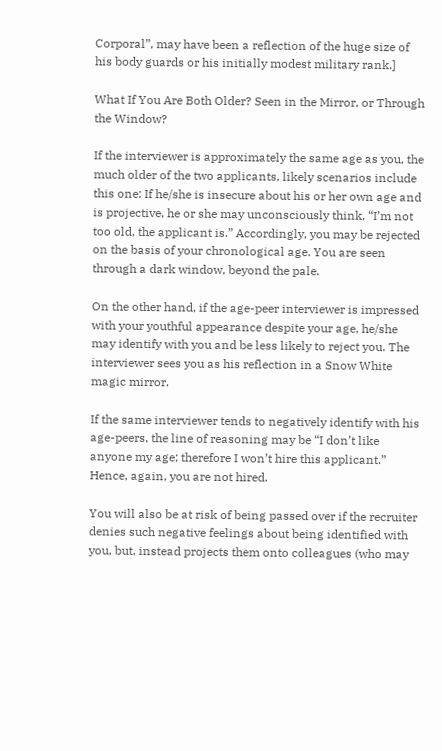Corporal”, may have been a reflection of the huge size of his body guards or his initially modest military rank.]

What If You Are Both Older? Seen in the Mirror, or Through the Window?

If the interviewer is approximately the same age as you, the much older of the two applicants, likely scenarios include this one: If he/she is insecure about his or her own age and is projective, he or she may unconsciously think, “I’m not too old, the applicant is.” Accordingly, you may be rejected on the basis of your chronological age. You are seen through a dark window, beyond the pale.

On the other hand, if the age-peer interviewer is impressed with your youthful appearance despite your age, he/she may identify with you and be less likely to reject you. The interviewer sees you as his reflection in a Snow White magic mirror.

If the same interviewer tends to negatively identify with his age-peers, the line of reasoning may be “I don’t like anyone my age; therefore I won’t hire this applicant.” Hence, again, you are not hired.

You will also be at risk of being passed over if the recruiter denies such negative feelings about being identified with you, but, instead projects them onto colleagues (who may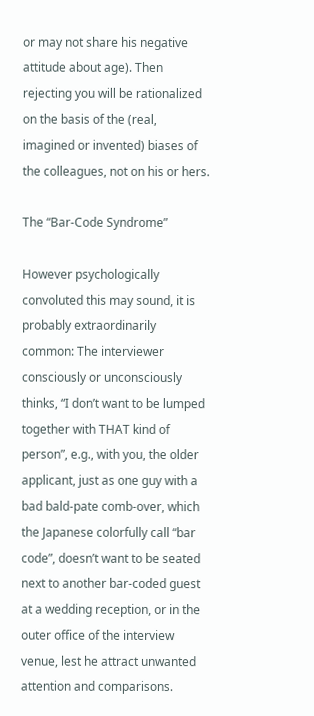or may not share his negative attitude about age). Then rejecting you will be rationalized on the basis of the (real, imagined or invented) biases of the colleagues, not on his or hers.

The “Bar-Code Syndrome”

However psychologically convoluted this may sound, it is probably extraordinarily common: The interviewer consciously or unconsciously thinks, “I don’t want to be lumped together with THAT kind of person”, e.g., with you, the older applicant, just as one guy with a bad bald-pate comb-over, which the Japanese colorfully call “bar code”, doesn’t want to be seated next to another bar-coded guest at a wedding reception, or in the outer office of the interview venue, lest he attract unwanted attention and comparisons.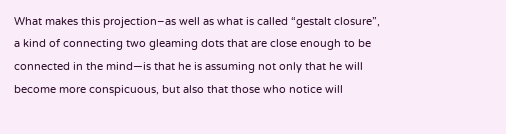What makes this projection–as well as what is called “gestalt closure”, a kind of connecting two gleaming dots that are close enough to be connected in the mind—is that he is assuming not only that he will become more conspicuous, but also that those who notice will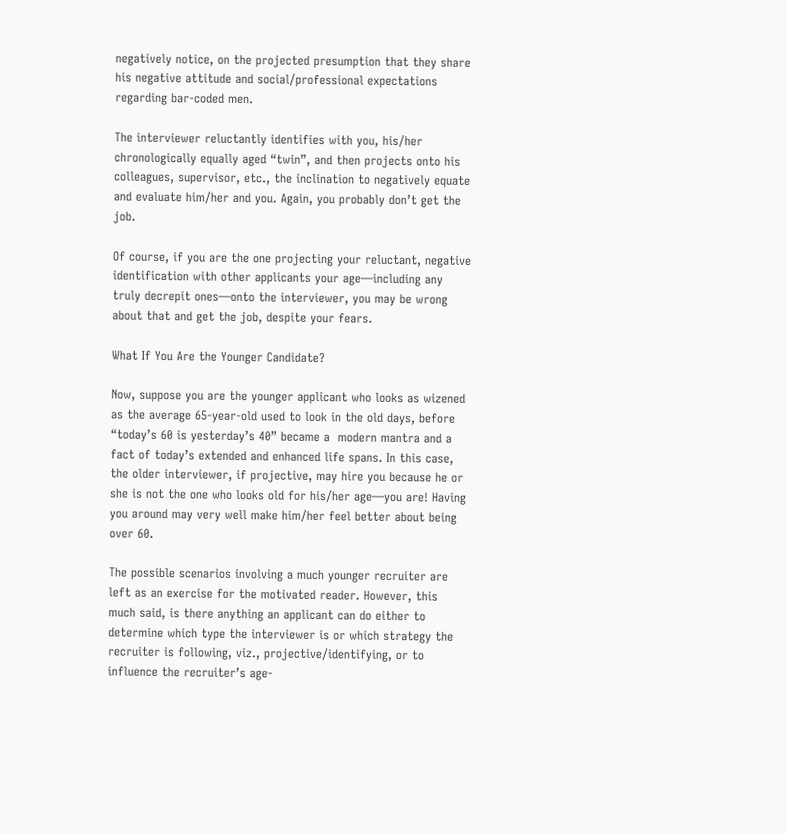negatively notice, on the projected presumption that they share his negative attitude and social/professional expectations regarding bar-coded men.

The interviewer reluctantly identifies with you, his/her chronologically equally aged “twin”, and then projects onto his colleagues, supervisor, etc., the inclination to negatively equate and evaluate him/her and you. Again, you probably don’t get the job.

Of course, if you are the one projecting your reluctant, negative identification with other applicants your age—including any truly decrepit ones—onto the interviewer, you may be wrong about that and get the job, despite your fears.

What If You Are the Younger Candidate?

Now, suppose you are the younger applicant who looks as wizened as the average 65-year-old used to look in the old days, before “today’s 60 is yesterday’s 40” became a  modern mantra and a fact of today’s extended and enhanced life spans. In this case, the older interviewer, if projective, may hire you because he or she is not the one who looks old for his/her age—you are! Having you around may very well make him/her feel better about being over 60.

The possible scenarios involving a much younger recruiter are left as an exercise for the motivated reader. However, this much said, is there anything an applicant can do either to determine which type the interviewer is or which strategy the recruiter is following, viz., projective/identifying, or to influence the recruiter’s age-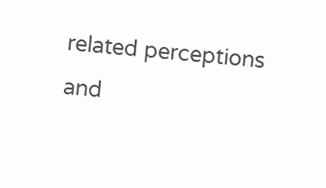related perceptions and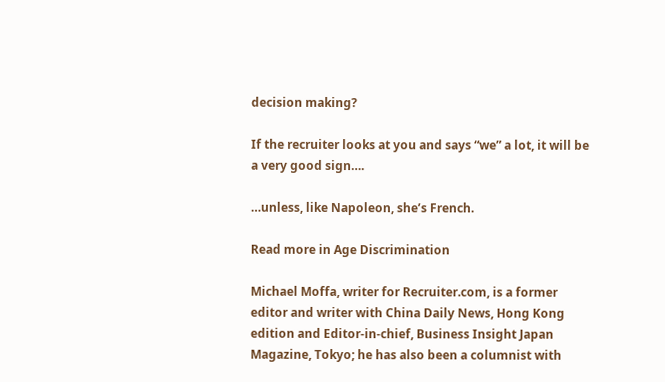decision making?

If the recruiter looks at you and says “we” a lot, it will be a very good sign….

…unless, like Napoleon, she’s French.

Read more in Age Discrimination

Michael Moffa, writer for Recruiter.com, is a former editor and writer with China Daily News, Hong Kong edition and Editor-in-chief, Business Insight Japan Magazine, Tokyo; he has also been a columnist with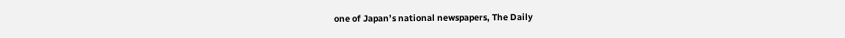one of Japan’s national newspapers, The Daily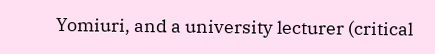Yomiuri, and a university lecturer (critical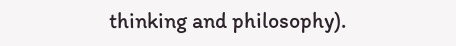thinking and philosophy).